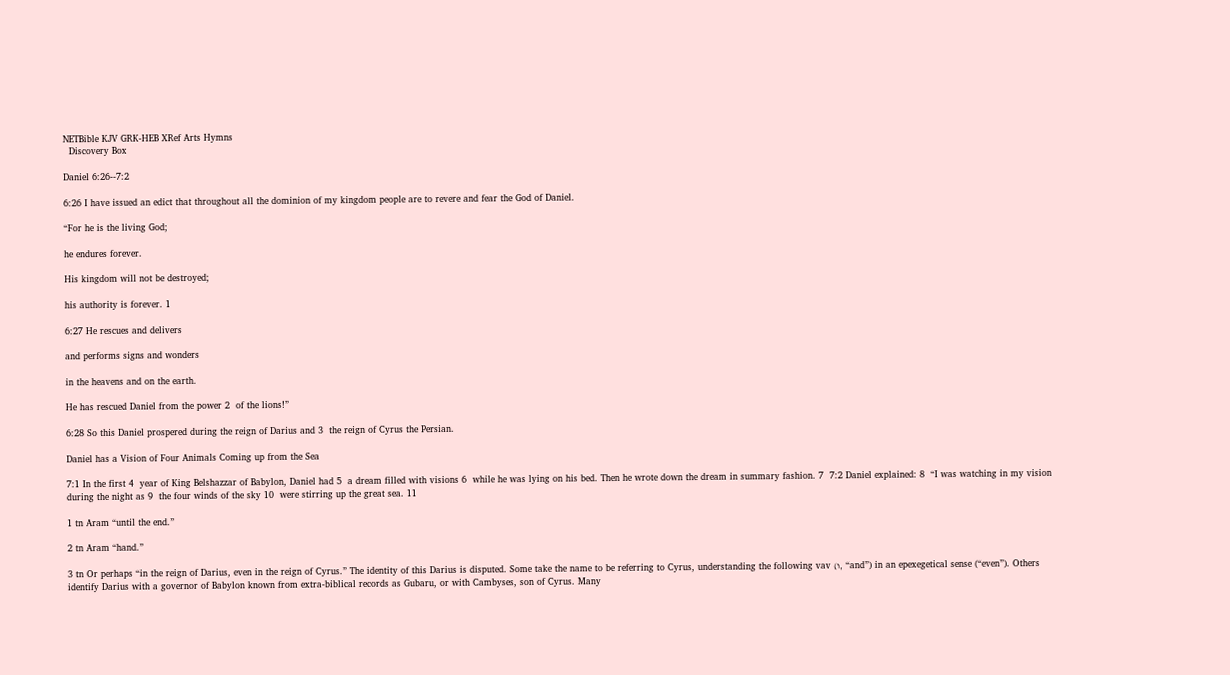NETBible KJV GRK-HEB XRef Arts Hymns
  Discovery Box

Daniel 6:26--7:2

6:26 I have issued an edict that throughout all the dominion of my kingdom people are to revere and fear the God of Daniel.

“For he is the living God;

he endures forever.

His kingdom will not be destroyed;

his authority is forever. 1

6:27 He rescues and delivers

and performs signs and wonders

in the heavens and on the earth.

He has rescued Daniel from the power 2  of the lions!”

6:28 So this Daniel prospered during the reign of Darius and 3  the reign of Cyrus the Persian.

Daniel has a Vision of Four Animals Coming up from the Sea

7:1 In the first 4  year of King Belshazzar of Babylon, Daniel had 5  a dream filled with visions 6  while he was lying on his bed. Then he wrote down the dream in summary fashion. 7  7:2 Daniel explained: 8  “I was watching in my vision during the night as 9  the four winds of the sky 10  were stirring up the great sea. 11

1 tn Aram “until the end.”

2 tn Aram “hand.”

3 tn Or perhaps “in the reign of Darius, even in the reign of Cyrus.” The identity of this Darius is disputed. Some take the name to be referring to Cyrus, understanding the following vav (ו, “and”) in an epexegetical sense (“even”). Others identify Darius with a governor of Babylon known from extra-biblical records as Gubaru, or with Cambyses, son of Cyrus. Many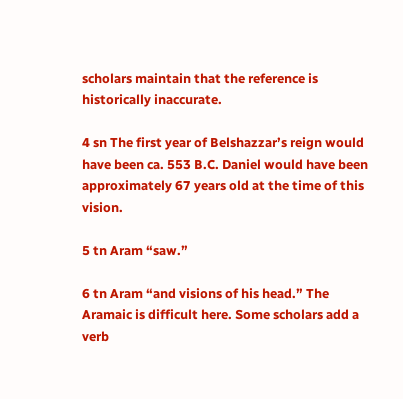scholars maintain that the reference is historically inaccurate.

4 sn The first year of Belshazzar’s reign would have been ca. 553 B.C. Daniel would have been approximately 67 years old at the time of this vision.

5 tn Aram “saw.”

6 tn Aram “and visions of his head.” The Aramaic is difficult here. Some scholars add a verb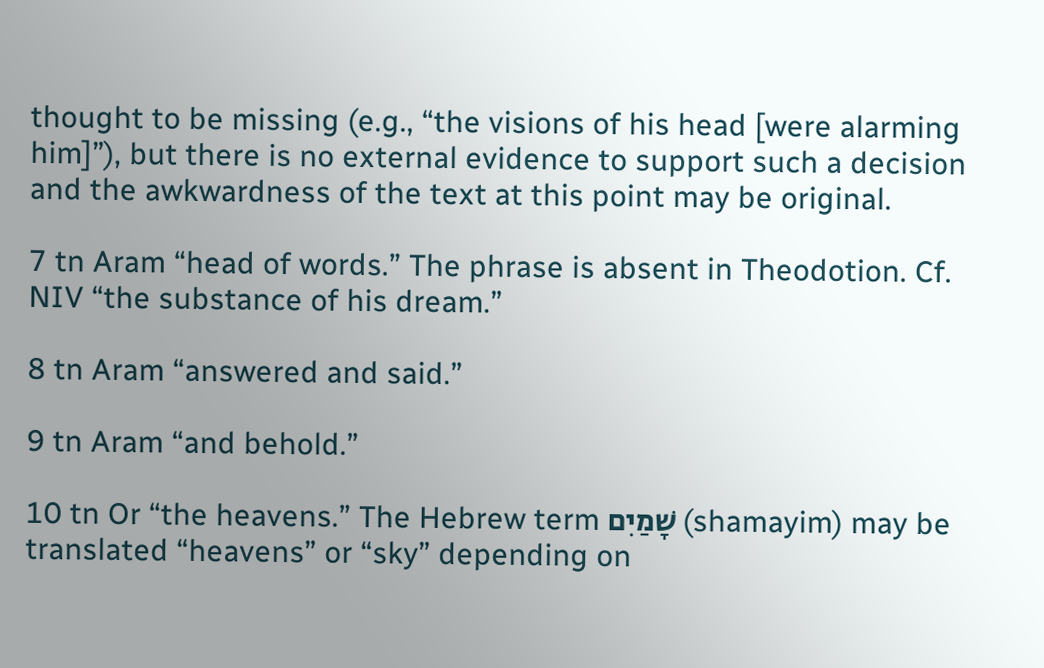thought to be missing (e.g., “the visions of his head [were alarming him]”), but there is no external evidence to support such a decision and the awkwardness of the text at this point may be original.

7 tn Aram “head of words.” The phrase is absent in Theodotion. Cf. NIV “the substance of his dream.”

8 tn Aram “answered and said.”

9 tn Aram “and behold.”

10 tn Or “the heavens.” The Hebrew term שָׁמַיִם (shamayim) may be translated “heavens” or “sky” depending on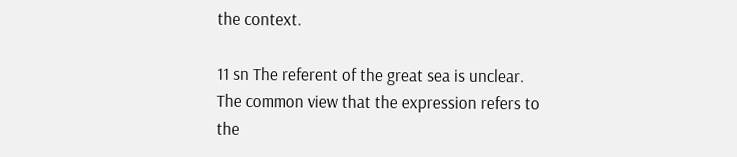the context.

11 sn The referent of the great sea is unclear. The common view that the expression refers to the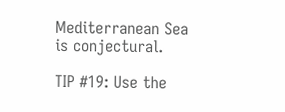Mediterranean Sea is conjectural.

TIP #19: Use the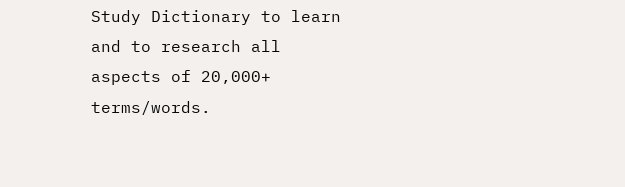Study Dictionary to learn and to research all aspects of 20,000+ terms/words.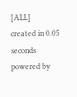[ALL]
created in 0.05 seconds
powered by